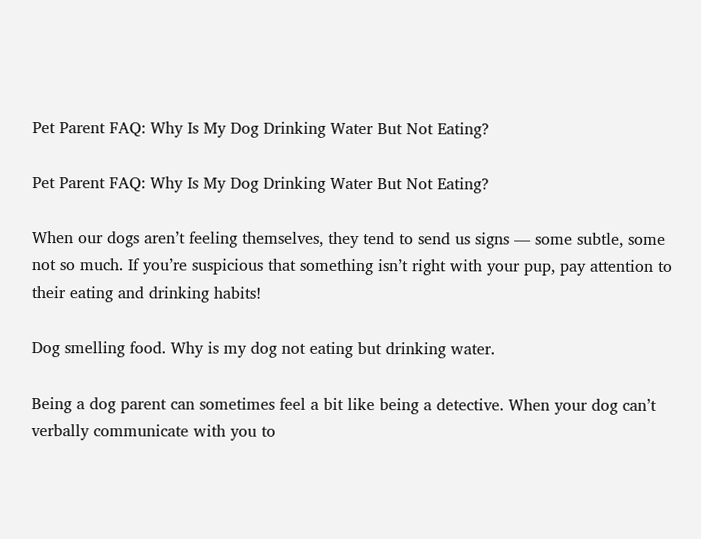Pet Parent FAQ: Why Is My Dog Drinking Water But Not Eating?

Pet Parent FAQ: Why Is My Dog Drinking Water But Not Eating?

When our dogs aren’t feeling themselves, they tend to send us signs — some subtle, some not so much. If you’re suspicious that something isn’t right with your pup, pay attention to their eating and drinking habits!

Dog smelling food. Why is my dog not eating but drinking water.

Being a dog parent can sometimes feel a bit like being a detective. When your dog can’t verbally communicate with you to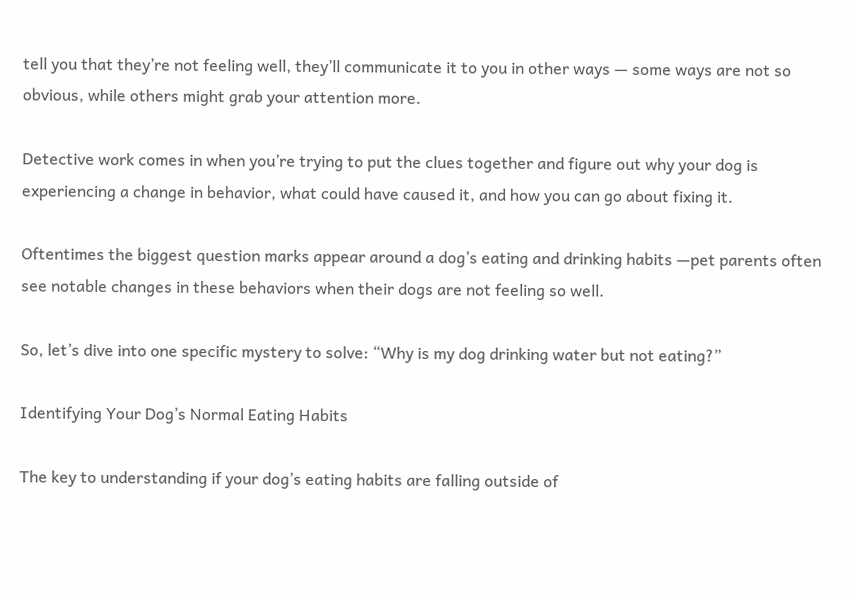tell you that they’re not feeling well, they’ll communicate it to you in other ways — some ways are not so obvious, while others might grab your attention more.

Detective work comes in when you’re trying to put the clues together and figure out why your dog is experiencing a change in behavior, what could have caused it, and how you can go about fixing it.

Oftentimes the biggest question marks appear around a dog’s eating and drinking habits —pet parents often see notable changes in these behaviors when their dogs are not feeling so well.

So, let’s dive into one specific mystery to solve: “Why is my dog drinking water but not eating?”

Identifying Your Dog’s Normal Eating Habits

The key to understanding if your dog’s eating habits are falling outside of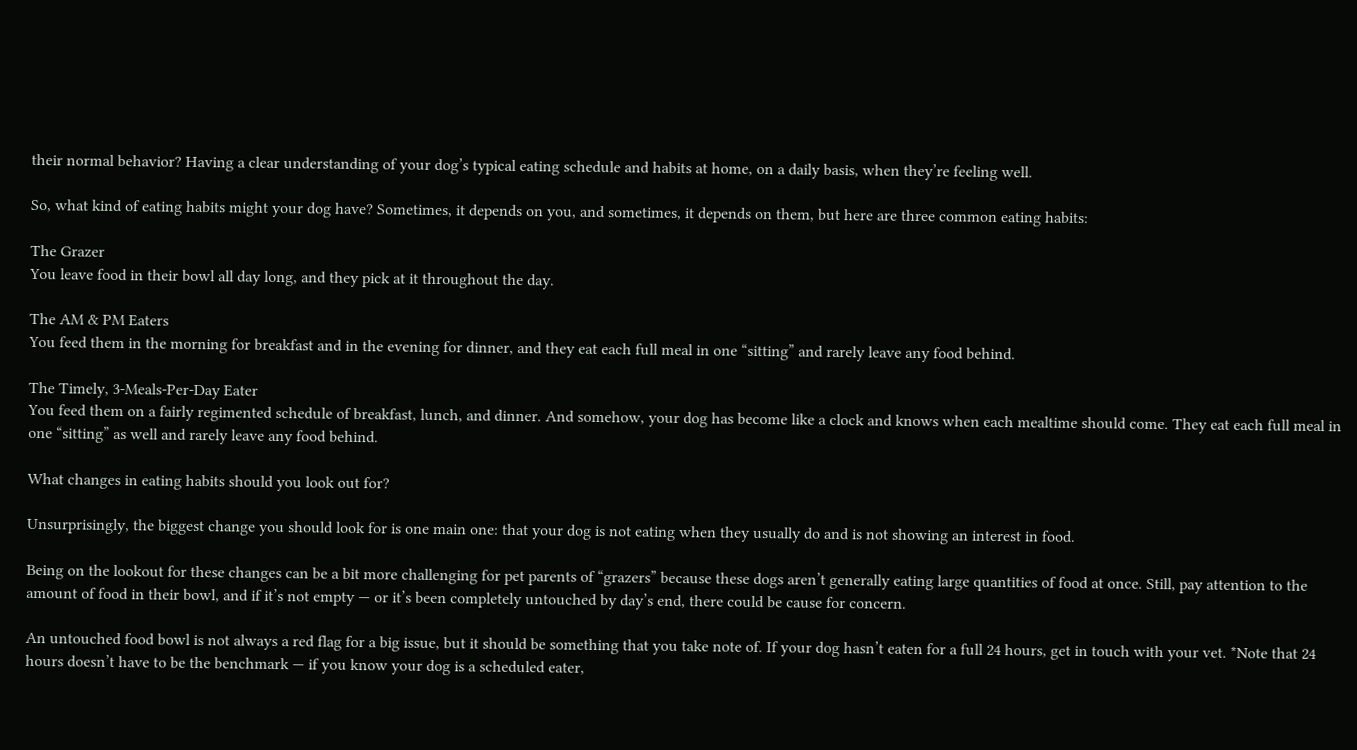their normal behavior? Having a clear understanding of your dog’s typical eating schedule and habits at home, on a daily basis, when they’re feeling well.

So, what kind of eating habits might your dog have? Sometimes, it depends on you, and sometimes, it depends on them, but here are three common eating habits:

The Grazer
You leave food in their bowl all day long, and they pick at it throughout the day.

The AM & PM Eaters
You feed them in the morning for breakfast and in the evening for dinner, and they eat each full meal in one “sitting” and rarely leave any food behind.

The Timely, 3-Meals-Per-Day Eater
You feed them on a fairly regimented schedule of breakfast, lunch, and dinner. And somehow, your dog has become like a clock and knows when each mealtime should come. They eat each full meal in one “sitting” as well and rarely leave any food behind.

What changes in eating habits should you look out for?

Unsurprisingly, the biggest change you should look for is one main one: that your dog is not eating when they usually do and is not showing an interest in food.

Being on the lookout for these changes can be a bit more challenging for pet parents of “grazers” because these dogs aren’t generally eating large quantities of food at once. Still, pay attention to the amount of food in their bowl, and if it’s not empty — or it’s been completely untouched by day’s end, there could be cause for concern.

An untouched food bowl is not always a red flag for a big issue, but it should be something that you take note of. If your dog hasn’t eaten for a full 24 hours, get in touch with your vet. *Note that 24 hours doesn’t have to be the benchmark — if you know your dog is a scheduled eater,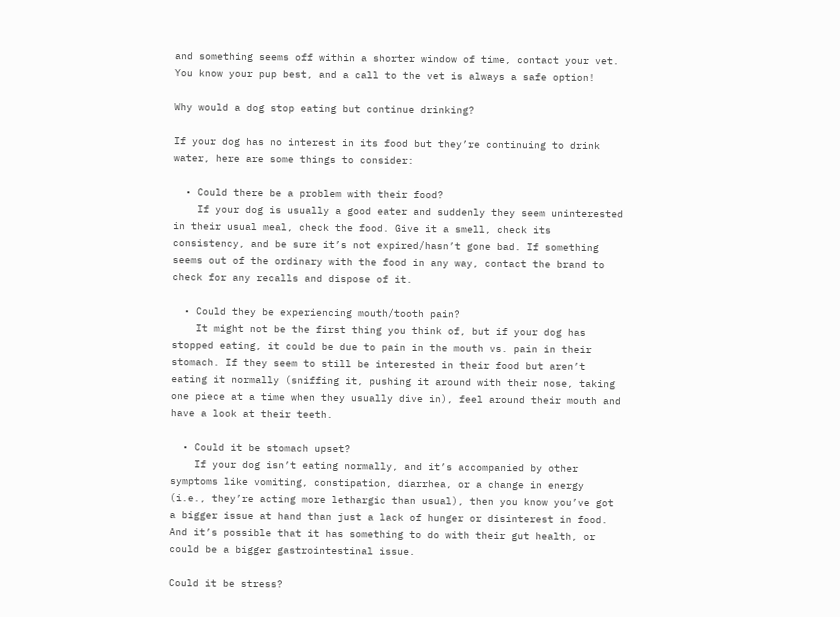and something seems off within a shorter window of time, contact your vet. You know your pup best, and a call to the vet is always a safe option!

Why would a dog stop eating but continue drinking?

If your dog has no interest in its food but they’re continuing to drink water, here are some things to consider:

  • Could there be a problem with their food?
    If your dog is usually a good eater and suddenly they seem uninterested in their usual meal, check the food. Give it a smell, check its consistency, and be sure it’s not expired/hasn’t gone bad. If something seems out of the ordinary with the food in any way, contact the brand to check for any recalls and dispose of it.

  • Could they be experiencing mouth/tooth pain?
    It might not be the first thing you think of, but if your dog has stopped eating, it could be due to pain in the mouth vs. pain in their stomach. If they seem to still be interested in their food but aren’t eating it normally (sniffing it, pushing it around with their nose, taking one piece at a time when they usually dive in), feel around their mouth and have a look at their teeth.

  • Could it be stomach upset?
    If your dog isn’t eating normally, and it’s accompanied by other symptoms like vomiting, constipation, diarrhea, or a change in energy (i.e., they’re acting more lethargic than usual), then you know you’ve got a bigger issue at hand than just a lack of hunger or disinterest in food. And it’s possible that it has something to do with their gut health, or could be a bigger gastrointestinal issue.

Could it be stress?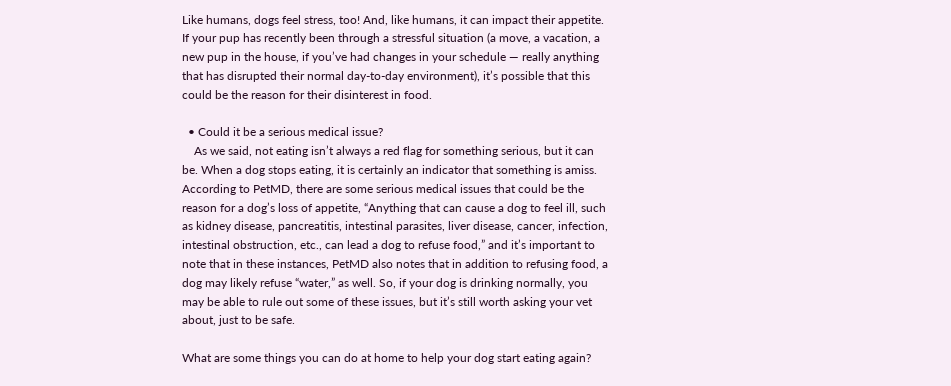Like humans, dogs feel stress, too! And, like humans, it can impact their appetite. If your pup has recently been through a stressful situation (a move, a vacation, a new pup in the house, if you’ve had changes in your schedule — really anything that has disrupted their normal day-to-day environment), it’s possible that this could be the reason for their disinterest in food.

  • Could it be a serious medical issue?
    As we said, not eating isn’t always a red flag for something serious, but it can be. When a dog stops eating, it is certainly an indicator that something is amiss. According to PetMD, there are some serious medical issues that could be the reason for a dog’s loss of appetite, “Anything that can cause a dog to feel ill, such as kidney disease, pancreatitis, intestinal parasites, liver disease, cancer, infection, intestinal obstruction, etc., can lead a dog to refuse food,” and it’s important to note that in these instances, PetMD also notes that in addition to refusing food, a dog may likely refuse “water,” as well. So, if your dog is drinking normally, you may be able to rule out some of these issues, but it’s still worth asking your vet about, just to be safe.

What are some things you can do at home to help your dog start eating again?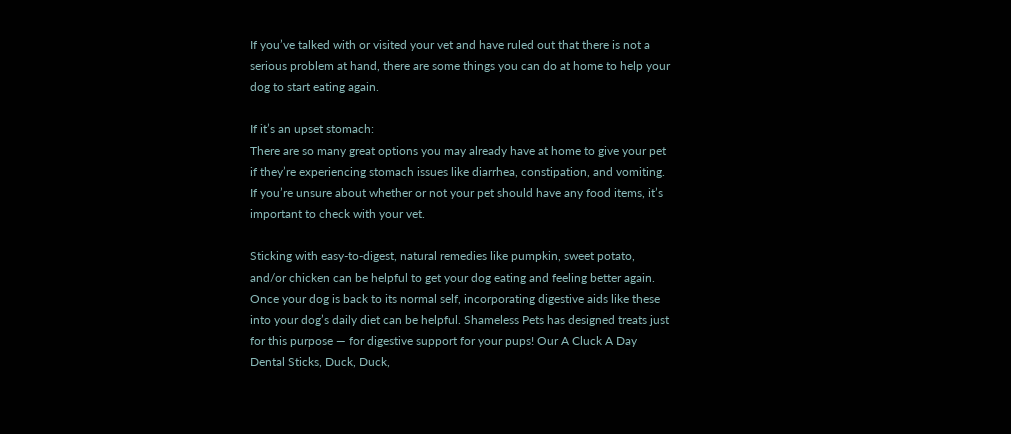If you’ve talked with or visited your vet and have ruled out that there is not a serious problem at hand, there are some things you can do at home to help your dog to start eating again.

If it’s an upset stomach:
There are so many great options you may already have at home to give your pet if they’re experiencing stomach issues like diarrhea, constipation, and vomiting. If you’re unsure about whether or not your pet should have any food items, it’s important to check with your vet.

Sticking with easy-to-digest, natural remedies like pumpkin, sweet potato, and/or chicken can be helpful to get your dog eating and feeling better again. Once your dog is back to its normal self, incorporating digestive aids like these into your dog’s daily diet can be helpful. Shameless Pets has designed treats just for this purpose — for digestive support for your pups! Our A Cluck A Day Dental Sticks, Duck, Duck,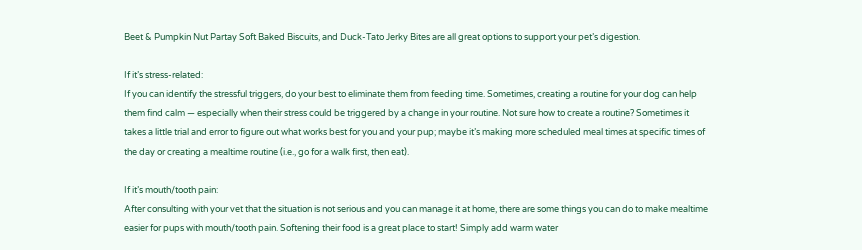Beet & Pumpkin Nut Partay Soft Baked Biscuits, and Duck-Tato Jerky Bites are all great options to support your pet’s digestion.

If it’s stress-related:
If you can identify the stressful triggers, do your best to eliminate them from feeding time. Sometimes, creating a routine for your dog can help them find calm — especially when their stress could be triggered by a change in your routine. Not sure how to create a routine? Sometimes it takes a little trial and error to figure out what works best for you and your pup; maybe it’s making more scheduled meal times at specific times of the day or creating a mealtime routine (i.e., go for a walk first, then eat).

If it’s mouth/tooth pain:
After consulting with your vet that the situation is not serious and you can manage it at home, there are some things you can do to make mealtime easier for pups with mouth/tooth pain. Softening their food is a great place to start! Simply add warm water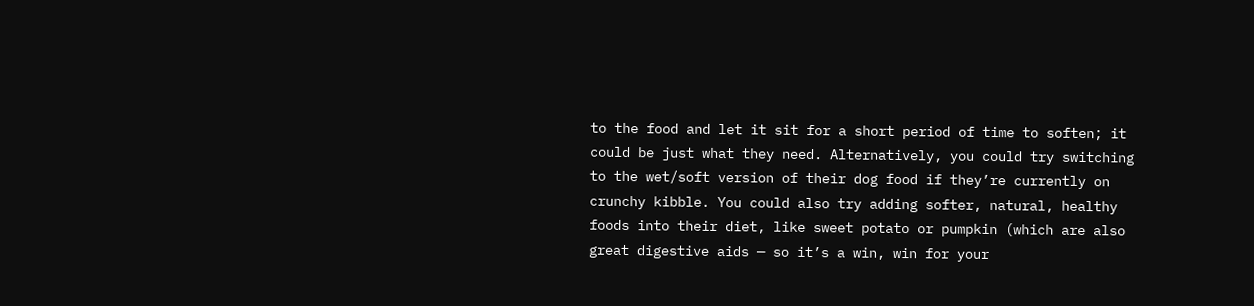to the food and let it sit for a short period of time to soften; it could be just what they need. Alternatively, you could try switching to the wet/soft version of their dog food if they’re currently on crunchy kibble. You could also try adding softer, natural, healthy foods into their diet, like sweet potato or pumpkin (which are also great digestive aids — so it’s a win, win for your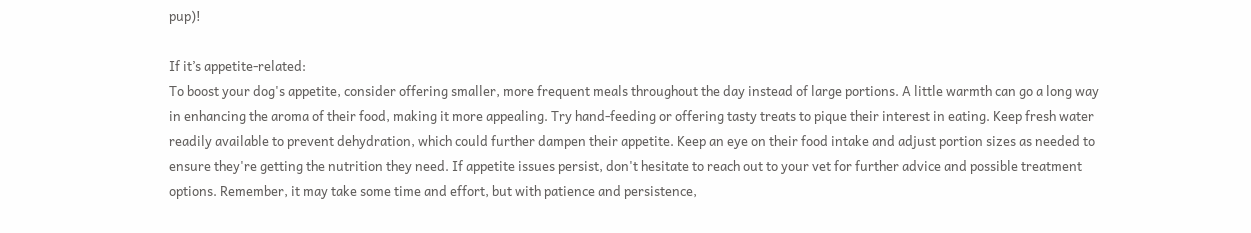pup)!

If it’s appetite-related:
To boost your dog's appetite, consider offering smaller, more frequent meals throughout the day instead of large portions. A little warmth can go a long way in enhancing the aroma of their food, making it more appealing. Try hand-feeding or offering tasty treats to pique their interest in eating. Keep fresh water readily available to prevent dehydration, which could further dampen their appetite. Keep an eye on their food intake and adjust portion sizes as needed to ensure they're getting the nutrition they need. If appetite issues persist, don't hesitate to reach out to your vet for further advice and possible treatment options. Remember, it may take some time and effort, but with patience and persistence,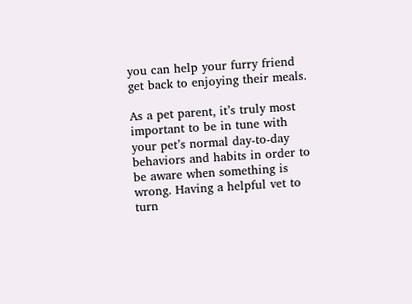you can help your furry friend get back to enjoying their meals.

As a pet parent, it’s truly most important to be in tune with your pet’s normal day-to-day behaviors and habits in order to be aware when something is wrong. Having a helpful vet to turn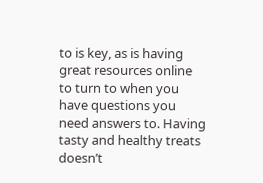to is key, as is having great resources online to turn to when you have questions you need answers to. Having tasty and healthy treats doesn’t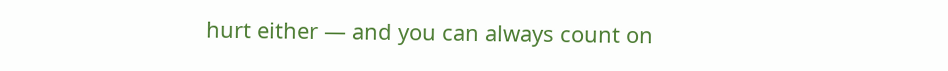hurt either — and you can always count on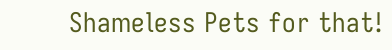Shameless Pets for that!